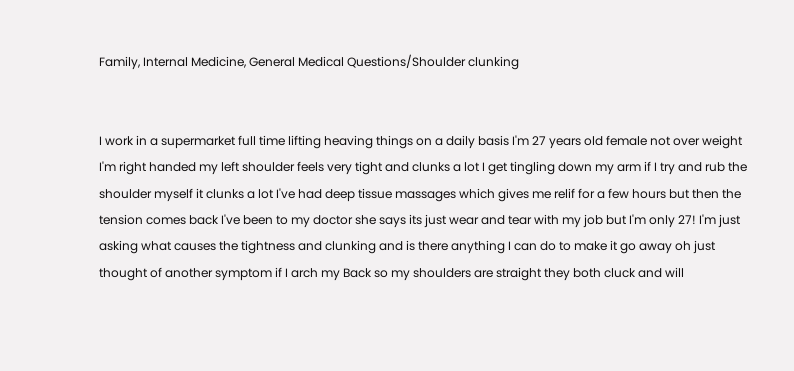Family, Internal Medicine, General Medical Questions/Shoulder clunking


I work in a supermarket full time lifting heaving things on a daily basis I'm 27 years old female not over weight I'm right handed my left shoulder feels very tight and clunks a lot I get tingling down my arm if I try and rub the shoulder myself it clunks a lot I've had deep tissue massages which gives me relif for a few hours but then the tension comes back I've been to my doctor she says its just wear and tear with my job but I'm only 27! I'm just asking what causes the tightness and clunking and is there anything I can do to make it go away oh just thought of another symptom if I arch my Back so my shoulders are straight they both cluck and will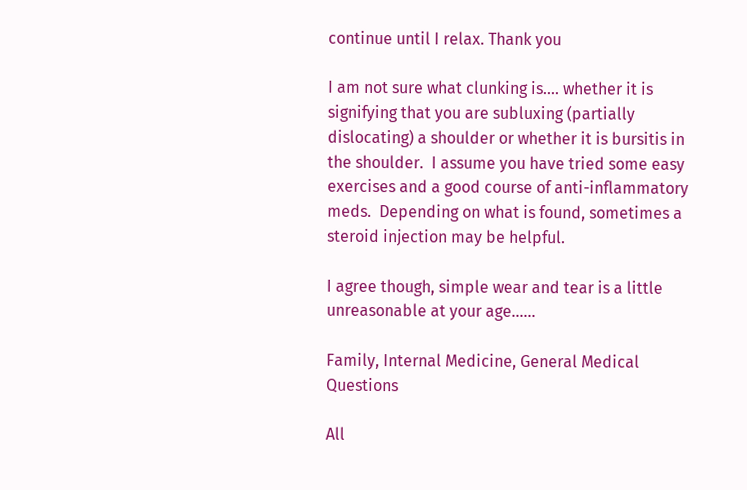continue until I relax. Thank you

I am not sure what clunking is.... whether it is signifying that you are subluxing (partially dislocating) a shoulder or whether it is bursitis in the shoulder.  I assume you have tried some easy exercises and a good course of anti-inflammatory meds.  Depending on what is found, sometimes a steroid injection may be helpful.

I agree though, simple wear and tear is a little unreasonable at your age......

Family, Internal Medicine, General Medical Questions

All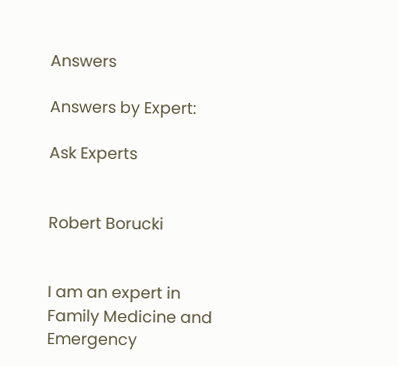Answers

Answers by Expert:

Ask Experts


Robert Borucki


I am an expert in Family Medicine and Emergency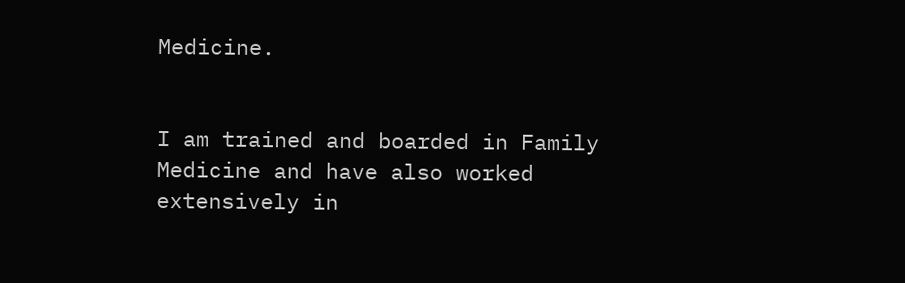Medicine.


I am trained and boarded in Family Medicine and have also worked extensively in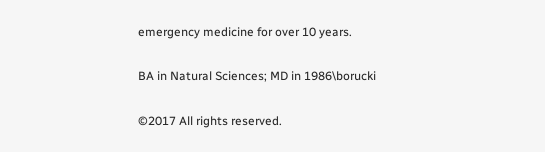emergency medicine for over 10 years.

BA in Natural Sciences; MD in 1986\borucki

©2017 All rights reserved.